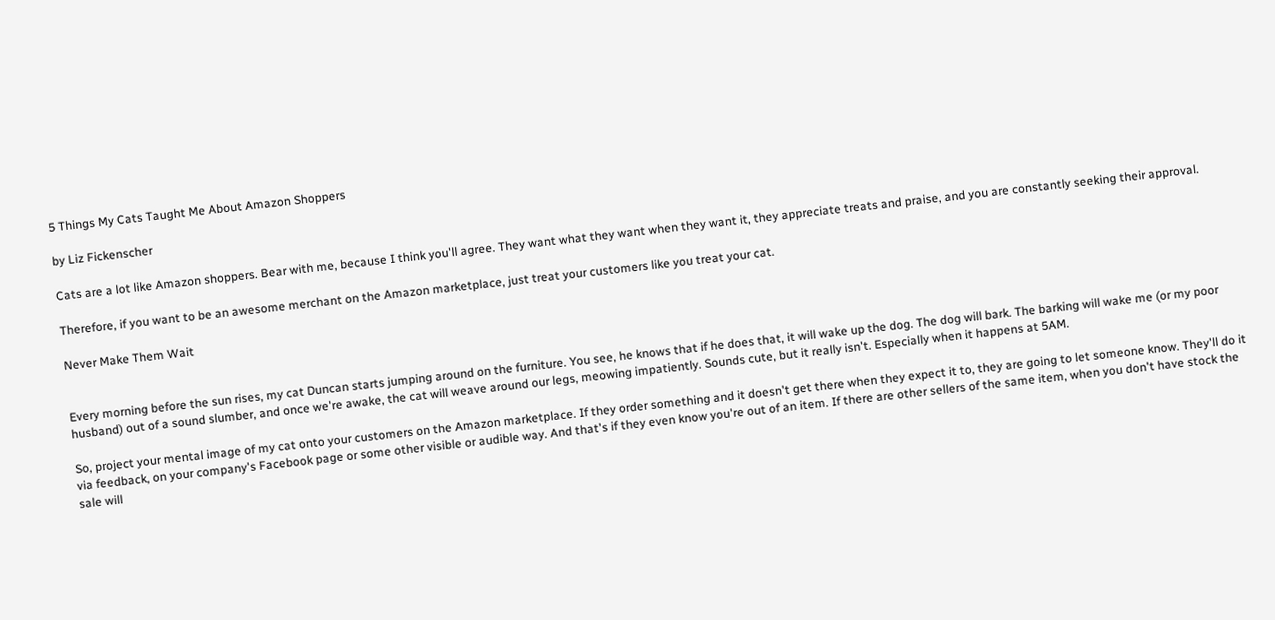5 Things My Cats Taught Me About Amazon Shoppers

by Liz Fickenscher

Cats are a lot like Amazon shoppers. Bear with me, because I think you'll agree. They want what they want when they want it, they appreciate treats and praise, and you are constantly seeking their approval.

Therefore, if you want to be an awesome merchant on the Amazon marketplace, just treat your customers like you treat your cat.

Never Make Them Wait


Every morning before the sun rises, my cat Duncan starts jumping around on the furniture. You see, he knows that if he does that, it will wake up the dog. The dog will bark. The barking will wake me (or my poor husband) out of a sound slumber, and once we're awake, the cat will weave around our legs, meowing impatiently. Sounds cute, but it really isn't. Especially when it happens at 5AM.

So, project your mental image of my cat onto your customers on the Amazon marketplace. If they order something and it doesn't get there when they expect it to, they are going to let someone know. They'll do it via feedback, on your company's Facebook page or some other visible or audible way. And that's if they even know you're out of an item. If there are other sellers of the same item, when you don't have stock the sale will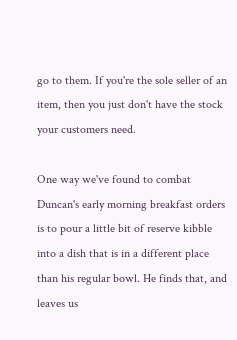go to them. If you're the sole seller of an item, then you just don't have the stock your customers need.

One way we've found to combat Duncan's early morning breakfast orders is to pour a little bit of reserve kibble into a dish that is in a different place than his regular bowl. He finds that, and leaves us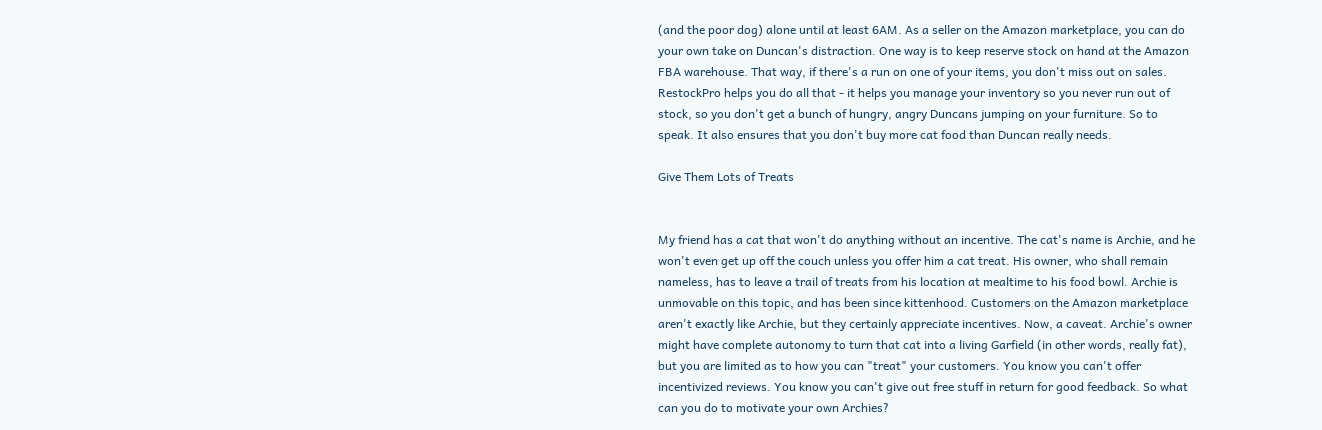(and the poor dog) alone until at least 6AM. As a seller on the Amazon marketplace, you can do your own take on Duncan's distraction. One way is to keep reserve stock on hand at the Amazon FBA warehouse. That way, if there's a run on one of your items, you don't miss out on sales. RestockPro helps you do all that - it helps you manage your inventory so you never run out of stock, so you don't get a bunch of hungry, angry Duncans jumping on your furniture. So to speak. It also ensures that you don't buy more cat food than Duncan really needs.

Give Them Lots of Treats


My friend has a cat that won't do anything without an incentive. The cat's name is Archie, and he won't even get up off the couch unless you offer him a cat treat. His owner, who shall remain nameless, has to leave a trail of treats from his location at mealtime to his food bowl. Archie is unmovable on this topic, and has been since kittenhood. Customers on the Amazon marketplace aren't exactly like Archie, but they certainly appreciate incentives. Now, a caveat. Archie's owner might have complete autonomy to turn that cat into a living Garfield (in other words, really fat), but you are limited as to how you can "treat" your customers. You know you can't offer incentivized reviews. You know you can't give out free stuff in return for good feedback. So what can you do to motivate your own Archies?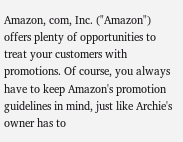Amazon, com, Inc. ("Amazon") offers plenty of opportunities to treat your customers with promotions. Of course, you always have to keep Amazon's promotion guidelines in mind, just like Archie's owner has to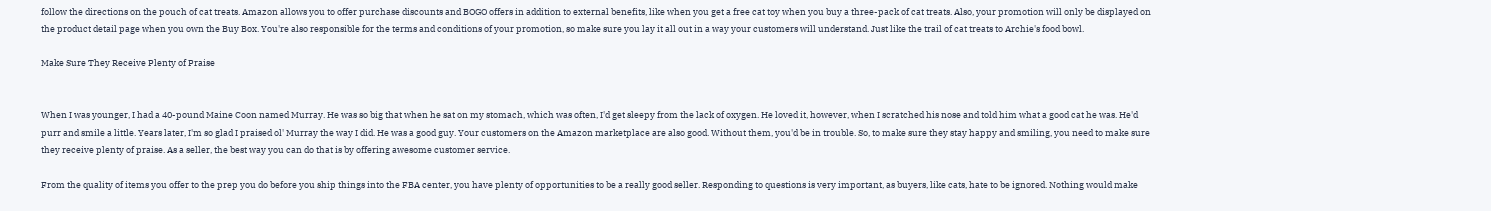follow the directions on the pouch of cat treats. Amazon allows you to offer purchase discounts and BOGO offers in addition to external benefits, like when you get a free cat toy when you buy a three-pack of cat treats. Also, your promotion will only be displayed on the product detail page when you own the Buy Box. You're also responsible for the terms and conditions of your promotion, so make sure you lay it all out in a way your customers will understand. Just like the trail of cat treats to Archie's food bowl.

Make Sure They Receive Plenty of Praise


When I was younger, I had a 40-pound Maine Coon named Murray. He was so big that when he sat on my stomach, which was often, I'd get sleepy from the lack of oxygen. He loved it, however, when I scratched his nose and told him what a good cat he was. He'd purr and smile a little. Years later, I'm so glad I praised ol' Murray the way I did. He was a good guy. Your customers on the Amazon marketplace are also good. Without them, you'd be in trouble. So, to make sure they stay happy and smiling, you need to make sure they receive plenty of praise. As a seller, the best way you can do that is by offering awesome customer service.

From the quality of items you offer to the prep you do before you ship things into the FBA center, you have plenty of opportunities to be a really good seller. Responding to questions is very important, as buyers, like cats, hate to be ignored. Nothing would make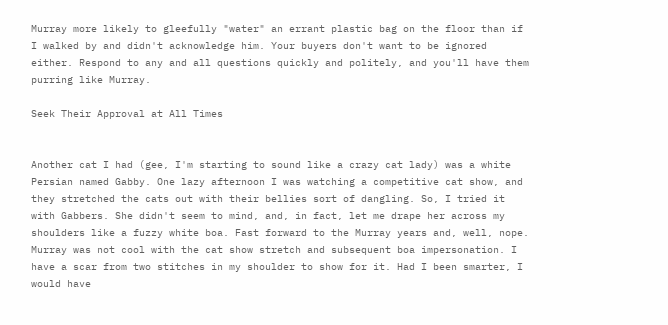Murray more likely to gleefully "water" an errant plastic bag on the floor than if I walked by and didn't acknowledge him. Your buyers don't want to be ignored either. Respond to any and all questions quickly and politely, and you'll have them purring like Murray.

Seek Their Approval at All Times


Another cat I had (gee, I'm starting to sound like a crazy cat lady) was a white Persian named Gabby. One lazy afternoon I was watching a competitive cat show, and they stretched the cats out with their bellies sort of dangling. So, I tried it with Gabbers. She didn't seem to mind, and, in fact, let me drape her across my shoulders like a fuzzy white boa. Fast forward to the Murray years and, well, nope. Murray was not cool with the cat show stretch and subsequent boa impersonation. I have a scar from two stitches in my shoulder to show for it. Had I been smarter, I would have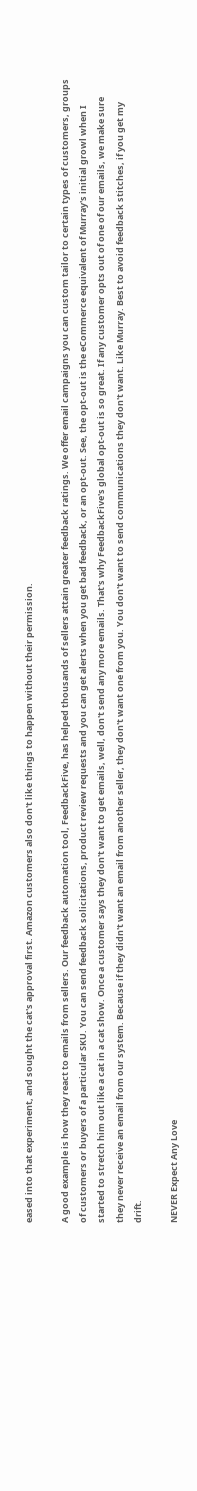eased into that experiment, and sought the cat's approval first. Amazon customers also don't like things to happen without their permission.

A good example is how they react to emails from sellers. Our feedback automation tool, FeedbackFive, has helped thousands of sellers attain greater feedback ratings. We offer email campaigns you can custom tailor to certain types of customers, groups of customers or buyers of a particular SKU. You can send feedback solicitations, product review requests and you can get alerts when you get bad feedback, or an opt-out. See, the opt-out is the eCommerce equivalent of Murray's initial growl when I started to stretch him out like a cat in a cat show. Once a customer says they don't want to get emails, well, don't send any more emails. That's why FeedbackFive's global opt-out is so great. If any customer opts out of one of our emails, we make sure they never receive an email from our system. Because if they didn't want an email from another seller, they don't want one from you. You don't want to send communications they don't want. Like Murray. Best to avoid feedback stitches, if you get my drift.

NEVER Expect Any Love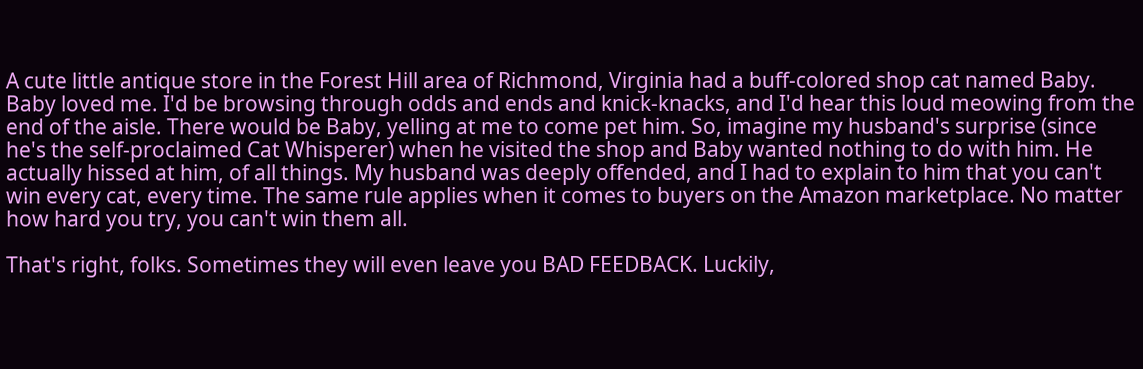A cute little antique store in the Forest Hill area of Richmond, Virginia had a buff-colored shop cat named Baby. Baby loved me. I'd be browsing through odds and ends and knick-knacks, and I'd hear this loud meowing from the end of the aisle. There would be Baby, yelling at me to come pet him. So, imagine my husband's surprise (since he's the self-proclaimed Cat Whisperer) when he visited the shop and Baby wanted nothing to do with him. He actually hissed at him, of all things. My husband was deeply offended, and I had to explain to him that you can't win every cat, every time. The same rule applies when it comes to buyers on the Amazon marketplace. No matter how hard you try, you can't win them all.

That's right, folks. Sometimes they will even leave you BAD FEEDBACK. Luckily,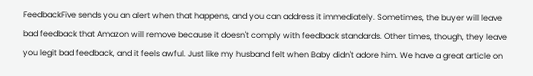FeedbackFive sends you an alert when that happens, and you can address it immediately. Sometimes, the buyer will leave bad feedback that Amazon will remove because it doesn't comply with feedback standards. Other times, though, they leave you legit bad feedback, and it feels awful. Just like my husband felt when Baby didn't adore him. We have a great article on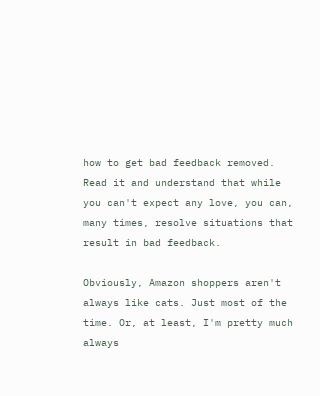how to get bad feedback removed. Read it and understand that while you can't expect any love, you can, many times, resolve situations that result in bad feedback.

Obviously, Amazon shoppers aren't always like cats. Just most of the time. Or, at least, I'm pretty much always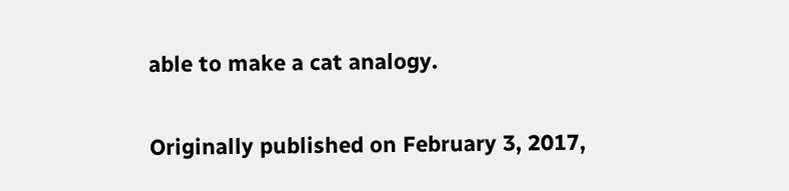able to make a cat analogy.

Originally published on February 3, 2017,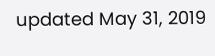updated May 31, 2019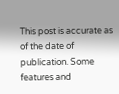This post is accurate as of the date of publication. Some features and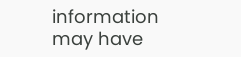information may have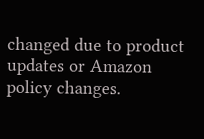changed due to product updates or Amazon policy changes.